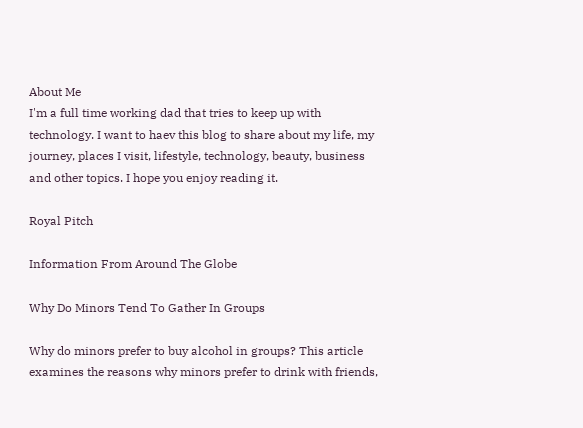About Me
I'm a full time working dad that tries to keep up with technology. I want to haev this blog to share about my life, my journey, places I visit, lifestyle, technology, beauty, business and other topics. I hope you enjoy reading it.

Royal Pitch

Information From Around The Globe

Why Do Minors Tend To Gather In Groups

Why do minors prefer to buy alcohol in groups? This article examines the reasons why minors prefer to drink with friends,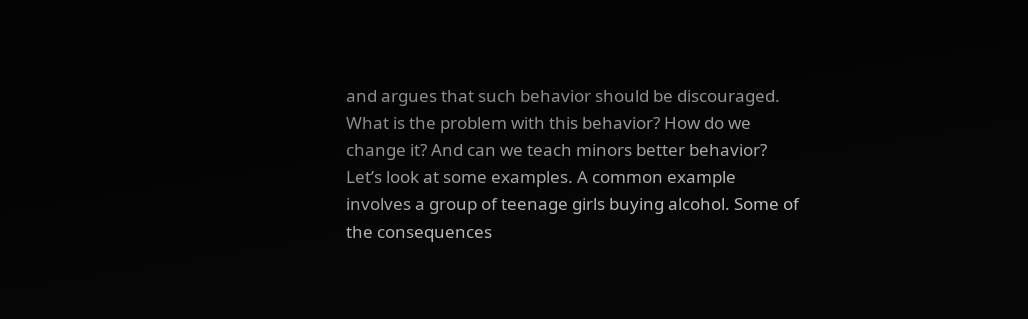and argues that such behavior should be discouraged. What is the problem with this behavior? How do we change it? And can we teach minors better behavior? Let’s look at some examples. A common example involves a group of teenage girls buying alcohol. Some of the consequences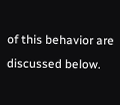of this behavior are discussed below.